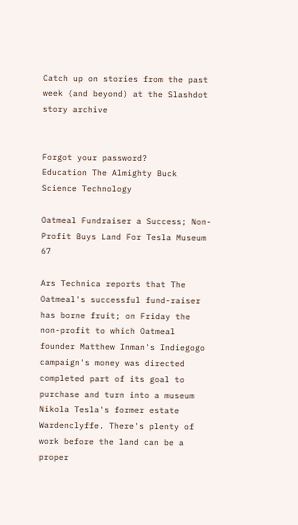Catch up on stories from the past week (and beyond) at the Slashdot story archive


Forgot your password?
Education The Almighty Buck Science Technology

Oatmeal Fundraiser a Success; Non-Profit Buys Land For Tesla Museum 67

Ars Technica reports that The Oatmeal's successful fund-raiser has borne fruit; on Friday the non-profit to which Oatmeal founder Matthew Inman's Indiegogo campaign's money was directed completed part of its goal to purchase and turn into a museum Nikola Tesla's former estate Wardenclyffe. There's plenty of work before the land can be a proper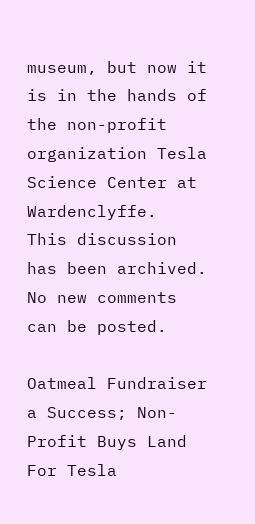museum, but now it is in the hands of the non-profit organization Tesla Science Center at Wardenclyffe.
This discussion has been archived. No new comments can be posted.

Oatmeal Fundraiser a Success; Non-Profit Buys Land For Tesla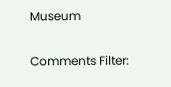Museum

Comments Filter: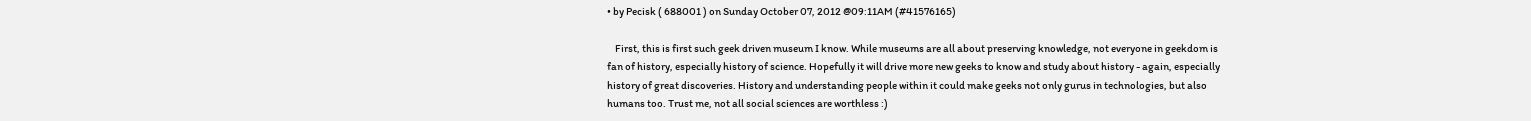• by Pecisk ( 688001 ) on Sunday October 07, 2012 @09:11AM (#41576165)

    First, this is first such geek driven museum I know. While museums are all about preserving knowledge, not everyone in geekdom is fan of history, especially history of science. Hopefully it will drive more new geeks to know and study about history - again, especially history of great discoveries. History and understanding people within it could make geeks not only gurus in technologies, but also humans too. Trust me, not all social sciences are worthless :)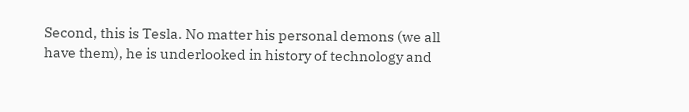Second, this is Tesla. No matter his personal demons (we all have them), he is underlooked in history of technology and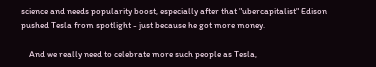science and needs popularity boost, especially after that "ubercapitalist" Edison pushed Tesla from spotlight - just because he got more money.

    And we really need to celebrate more such people as Tesla,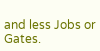and less Jobs or Gates.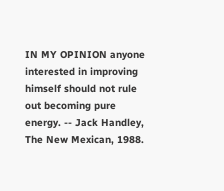IN MY OPINION anyone interested in improving himself should not rule out becoming pure energy. -- Jack Handley, The New Mexican, 1988.